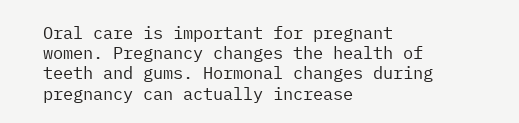Oral care is important for pregnant women. Pregnancy changes the health of teeth and gums. Hormonal changes during pregnancy can actually increase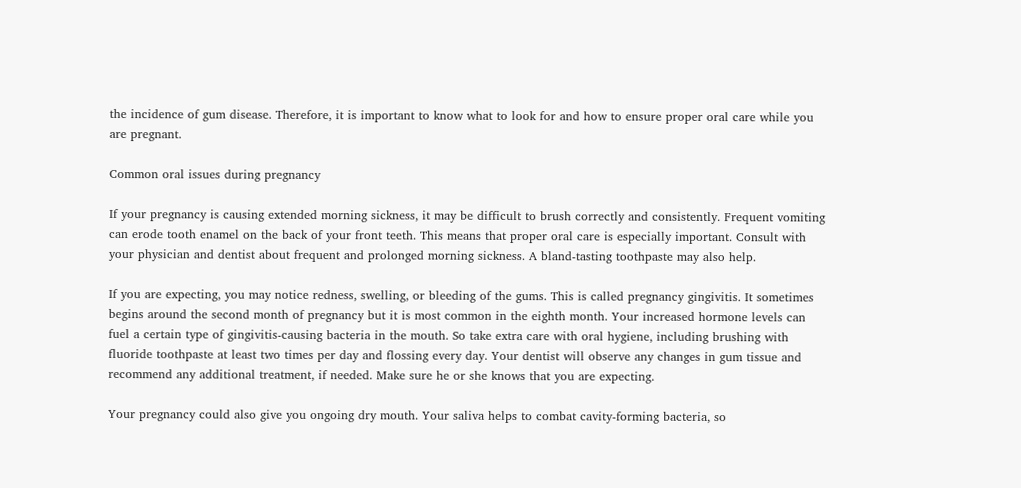the incidence of gum disease. Therefore, it is important to know what to look for and how to ensure proper oral care while you are pregnant.

Common oral issues during pregnancy

If your pregnancy is causing extended morning sickness, it may be difficult to brush correctly and consistently. Frequent vomiting can erode tooth enamel on the back of your front teeth. This means that proper oral care is especially important. Consult with your physician and dentist about frequent and prolonged morning sickness. A bland-tasting toothpaste may also help.

If you are expecting, you may notice redness, swelling, or bleeding of the gums. This is called pregnancy gingivitis. It sometimes begins around the second month of pregnancy but it is most common in the eighth month. Your increased hormone levels can fuel a certain type of gingivitis-causing bacteria in the mouth. So take extra care with oral hygiene, including brushing with fluoride toothpaste at least two times per day and flossing every day. Your dentist will observe any changes in gum tissue and recommend any additional treatment, if needed. Make sure he or she knows that you are expecting.

Your pregnancy could also give you ongoing dry mouth. Your saliva helps to combat cavity-forming bacteria, so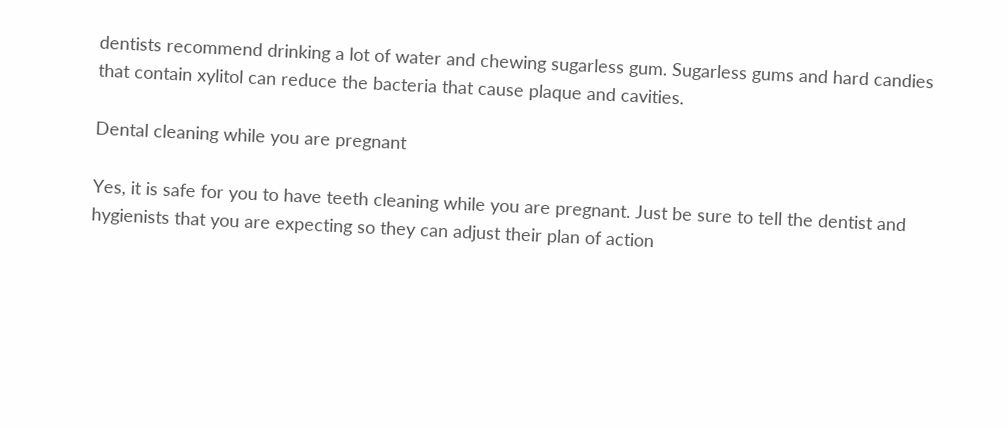dentists recommend drinking a lot of water and chewing sugarless gum. Sugarless gums and hard candies that contain xylitol can reduce the bacteria that cause plaque and cavities.

Dental cleaning while you are pregnant

Yes, it is safe for you to have teeth cleaning while you are pregnant. Just be sure to tell the dentist and hygienists that you are expecting so they can adjust their plan of action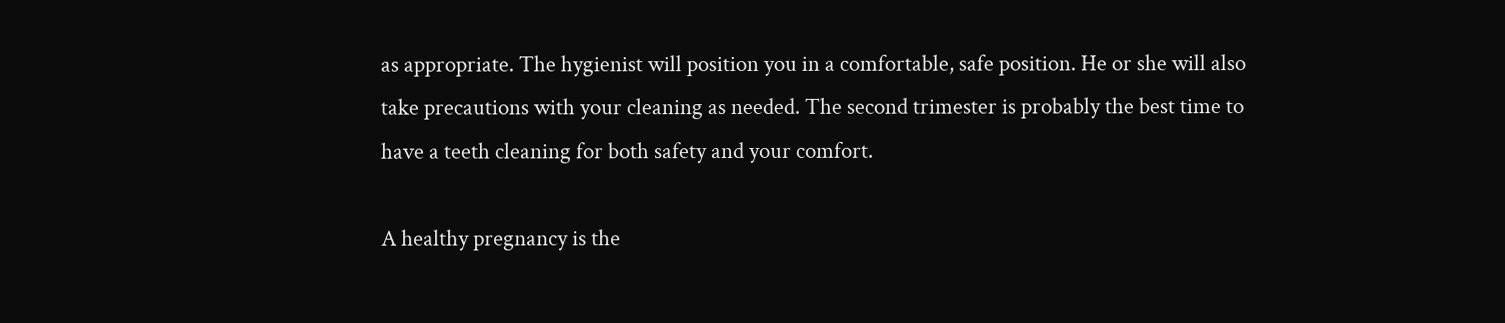as appropriate. The hygienist will position you in a comfortable, safe position. He or she will also take precautions with your cleaning as needed. The second trimester is probably the best time to have a teeth cleaning for both safety and your comfort.

A healthy pregnancy is the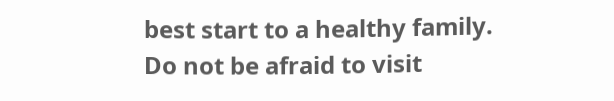best start to a healthy family. Do not be afraid to visit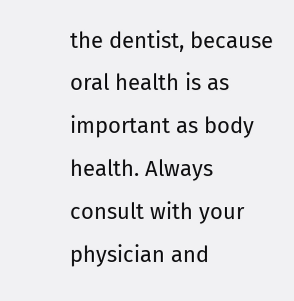the dentist, because oral health is as important as body health. Always consult with your physician and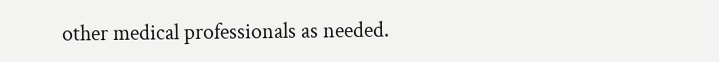other medical professionals as needed.